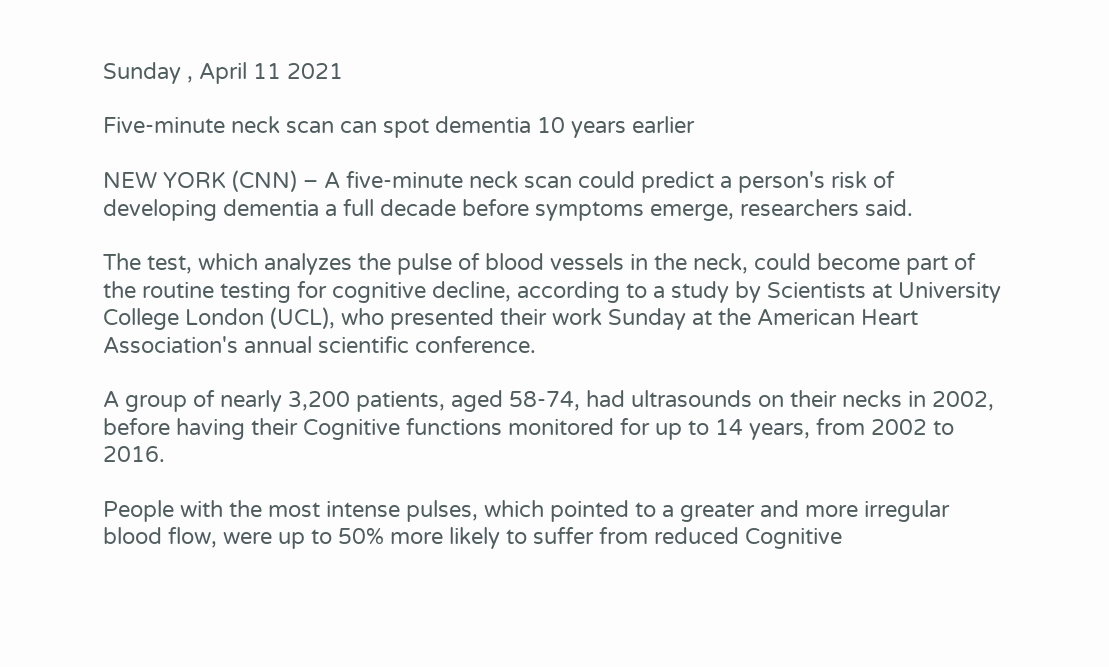Sunday , April 11 2021

Five-minute neck scan can spot dementia 10 years earlier

NEW YORK (CNN) – A five-minute neck scan could predict a person's risk of developing dementia a full decade before symptoms emerge, researchers said.

The test, which analyzes the pulse of blood vessels in the neck, could become part of the routine testing for cognitive decline, according to a study by Scientists at University College London (UCL), who presented their work Sunday at the American Heart Association's annual scientific conference.

A group of nearly 3,200 patients, aged 58-74, had ultrasounds on their necks in 2002, before having their Cognitive functions monitored for up to 14 years, from 2002 to 2016.

People with the most intense pulses, which pointed to a greater and more irregular blood flow, were up to 50% more likely to suffer from reduced Cognitive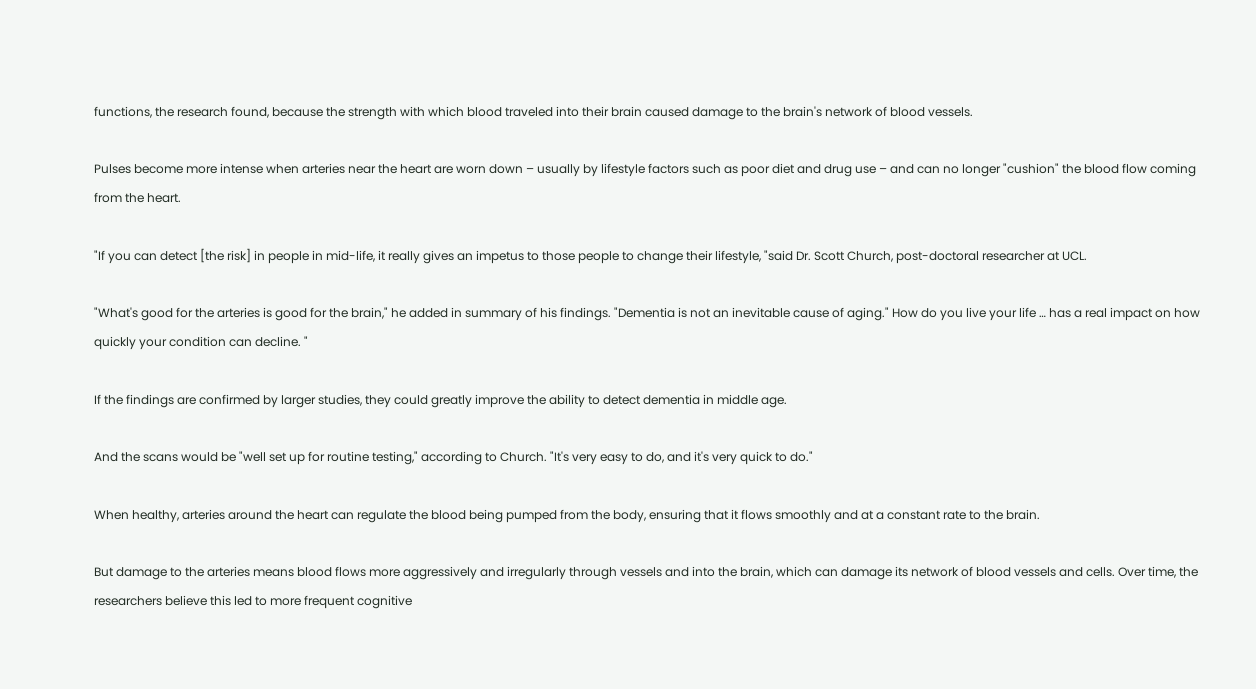functions, the research found, because the strength with which blood traveled into their brain caused damage to the brain's network of blood vessels.

Pulses become more intense when arteries near the heart are worn down – usually by lifestyle factors such as poor diet and drug use – and can no longer "cushion" the blood flow coming from the heart.

"If you can detect [the risk] in people in mid-life, it really gives an impetus to those people to change their lifestyle, "said Dr. Scott Church, post-doctoral researcher at UCL.

"What's good for the arteries is good for the brain," he added in summary of his findings. "Dementia is not an inevitable cause of aging." How do you live your life … has a real impact on how quickly your condition can decline. "

If the findings are confirmed by larger studies, they could greatly improve the ability to detect dementia in middle age.

And the scans would be "well set up for routine testing," according to Church. "It's very easy to do, and it's very quick to do."

When healthy, arteries around the heart can regulate the blood being pumped from the body, ensuring that it flows smoothly and at a constant rate to the brain.

But damage to the arteries means blood flows more aggressively and irregularly through vessels and into the brain, which can damage its network of blood vessels and cells. Over time, the researchers believe this led to more frequent cognitive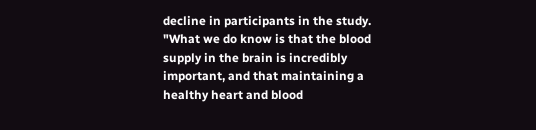decline in participants in the study.
"What we do know is that the blood supply in the brain is incredibly important, and that maintaining a healthy heart and blood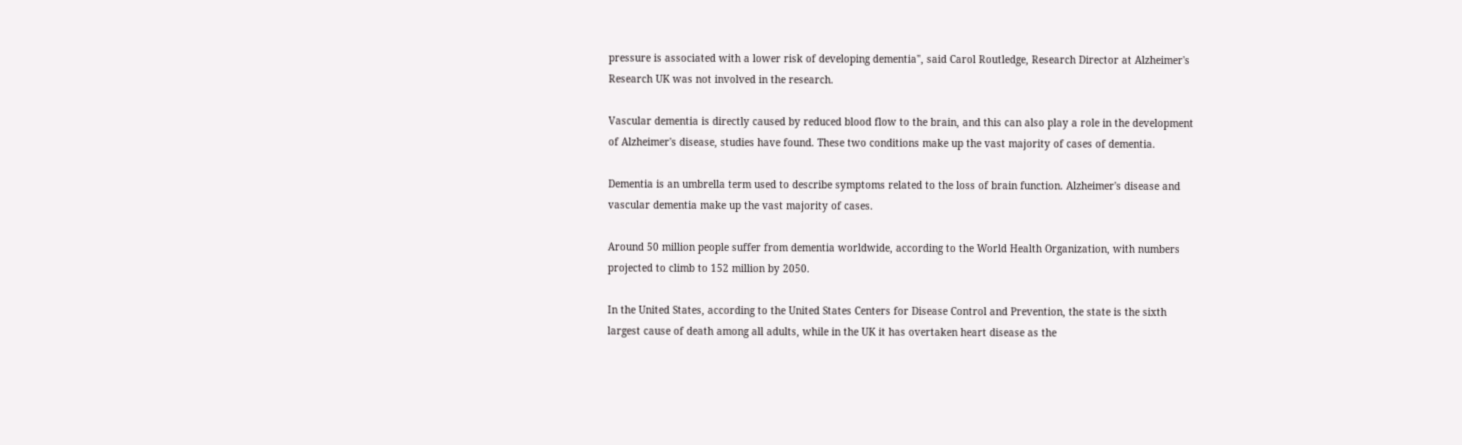pressure is associated with a lower risk of developing dementia", said Carol Routledge, Research Director at Alzheimer's Research UK was not involved in the research.

Vascular dementia is directly caused by reduced blood flow to the brain, and this can also play a role in the development of Alzheimer's disease, studies have found. These two conditions make up the vast majority of cases of dementia.

Dementia is an umbrella term used to describe symptoms related to the loss of brain function. Alzheimer's disease and vascular dementia make up the vast majority of cases.

Around 50 million people suffer from dementia worldwide, according to the World Health Organization, with numbers projected to climb to 152 million by 2050.

In the United States, according to the United States Centers for Disease Control and Prevention, the state is the sixth largest cause of death among all adults, while in the UK it has overtaken heart disease as the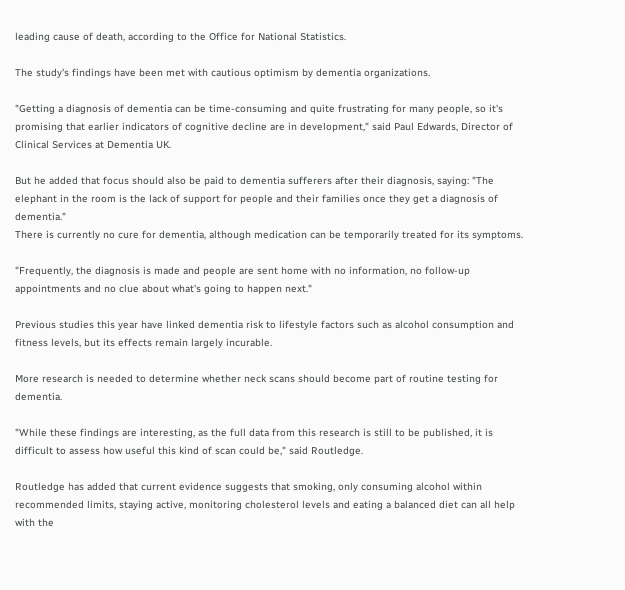leading cause of death, according to the Office for National Statistics.

The study's findings have been met with cautious optimism by dementia organizations.

"Getting a diagnosis of dementia can be time-consuming and quite frustrating for many people, so it's promising that earlier indicators of cognitive decline are in development," said Paul Edwards, Director of Clinical Services at Dementia UK.

But he added that focus should also be paid to dementia sufferers after their diagnosis, saying: "The elephant in the room is the lack of support for people and their families once they get a diagnosis of dementia."
There is currently no cure for dementia, although medication can be temporarily treated for its symptoms.

"Frequently, the diagnosis is made and people are sent home with no information, no follow-up appointments and no clue about what's going to happen next."

Previous studies this year have linked dementia risk to lifestyle factors such as alcohol consumption and fitness levels, but its effects remain largely incurable.

More research is needed to determine whether neck scans should become part of routine testing for dementia.

"While these findings are interesting, as the full data from this research is still to be published, it is difficult to assess how useful this kind of scan could be," said Routledge.

Routledge has added that current evidence suggests that smoking, only consuming alcohol within recommended limits, staying active, monitoring cholesterol levels and eating a balanced diet can all help with the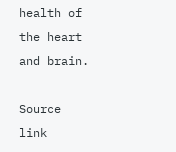health of the heart and brain.

Source link